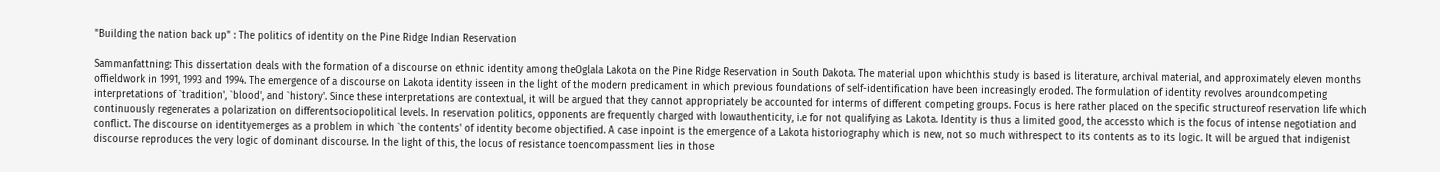"Building the nation back up" : The politics of identity on the Pine Ridge Indian Reservation

Sammanfattning: This dissertation deals with the formation of a discourse on ethnic identity among theOglala Lakota on the Pine Ridge Reservation in South Dakota. The material upon whichthis study is based is literature, archival material, and approximately eleven months offieldwork in 1991, 1993 and 1994. The emergence of a discourse on Lakota identity isseen in the light of the modern predicament in which previous foundations of self-identification have been increasingly eroded. The formulation of identity revolves aroundcompeting interpretations of `tradition', `blood', and `history'. Since these interpretations are contextual, it will be argued that they cannot appropriately be accounted for interms of different competing groups. Focus is here rather placed on the specific structureof reservation life which continuously regenerates a polarization on differentsociopolitical levels. In reservation politics, opponents are frequently charged with lowauthenticity, i.e for not qualifying as Lakota. Identity is thus a limited good, the accessto which is the focus of intense negotiation and conflict. The discourse on identityemerges as a problem in which `the contents' of identity become objectified. A case inpoint is the emergence of a Lakota historiography which is new, not so much withrespect to its contents as to its logic. It will be argued that indigenist discourse reproduces the very logic of dominant discourse. In the light of this, the locus of resistance toencompassment lies in those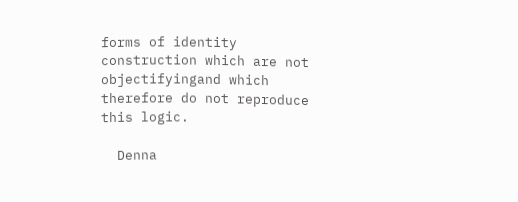forms of identity construction which are not objectifyingand which therefore do not reproduce this logic.

  Denna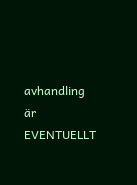avhandling är EVENTUELLT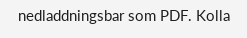nedladdningsbar som PDF. Kolla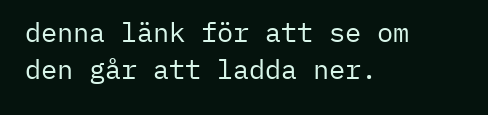denna länk för att se om den går att ladda ner.